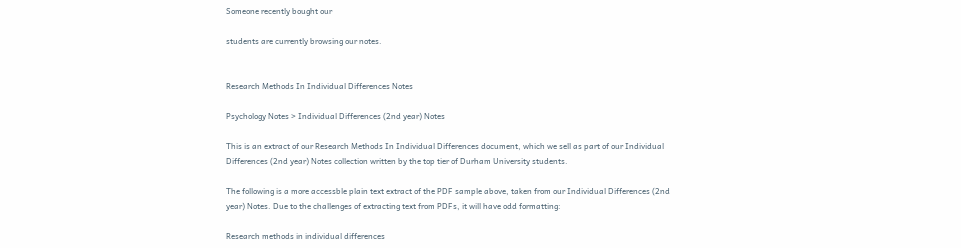Someone recently bought our

students are currently browsing our notes.


Research Methods In Individual Differences Notes

Psychology Notes > Individual Differences (2nd year) Notes

This is an extract of our Research Methods In Individual Differences document, which we sell as part of our Individual Differences (2nd year) Notes collection written by the top tier of Durham University students.

The following is a more accessble plain text extract of the PDF sample above, taken from our Individual Differences (2nd year) Notes. Due to the challenges of extracting text from PDFs, it will have odd formatting:

Research methods in individual differences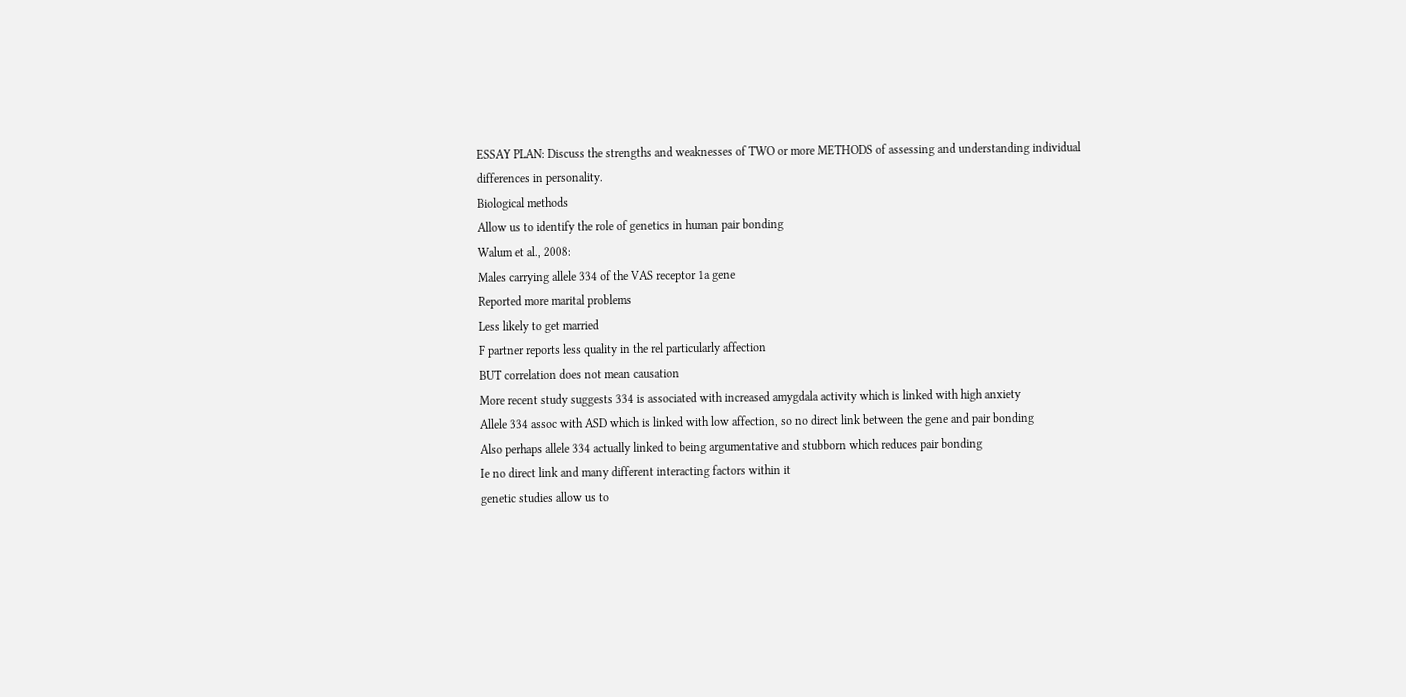ESSAY PLAN: Discuss the strengths and weaknesses of TWO or more METHODS of assessing and understanding individual differences in personality.
Biological methods
Allow us to identify the role of genetics in human pair bonding
Walum et al., 2008:
Males carrying allele 334 of the VAS receptor 1a gene
Reported more marital problems
Less likely to get married
F partner reports less quality in the rel particularly affection
BUT correlation does not mean causation
More recent study suggests 334 is associated with increased amygdala activity which is linked with high anxiety
Allele 334 assoc with ASD which is linked with low affection, so no direct link between the gene and pair bonding
Also perhaps allele 334 actually linked to being argumentative and stubborn which reduces pair bonding
Ie no direct link and many different interacting factors within it
genetic studies allow us to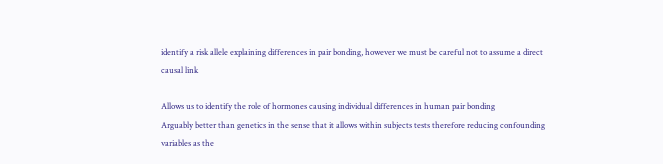identify a risk allele explaining differences in pair bonding, however we must be careful not to assume a direct causal link

Allows us to identify the role of hormones causing individual differences in human pair bonding
Arguably better than genetics in the sense that it allows within subjects tests therefore reducing confounding variables as the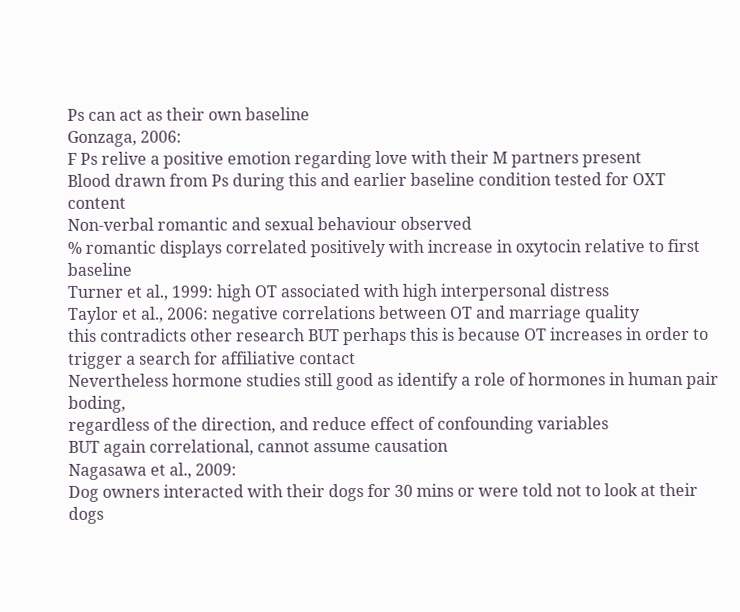Ps can act as their own baseline
Gonzaga, 2006:
F Ps relive a positive emotion regarding love with their M partners present
Blood drawn from Ps during this and earlier baseline condition tested for OXT content
Non-verbal romantic and sexual behaviour observed
% romantic displays correlated positively with increase in oxytocin relative to first baseline
Turner et al., 1999: high OT associated with high interpersonal distress
Taylor et al., 2006: negative correlations between OT and marriage quality
this contradicts other research BUT perhaps this is because OT increases in order to trigger a search for affiliative contact
Nevertheless hormone studies still good as identify a role of hormones in human pair boding,
regardless of the direction, and reduce effect of confounding variables
BUT again correlational, cannot assume causation
Nagasawa et al., 2009:
Dog owners interacted with their dogs for 30 mins or were told not to look at their dogs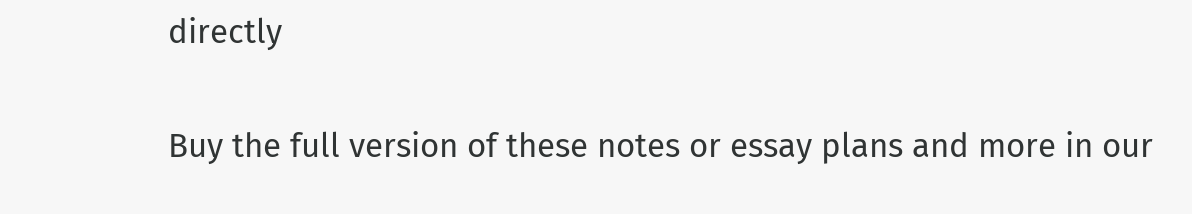directly

Buy the full version of these notes or essay plans and more in our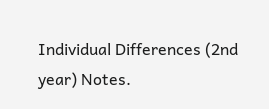Individual Differences (2nd year) Notes.